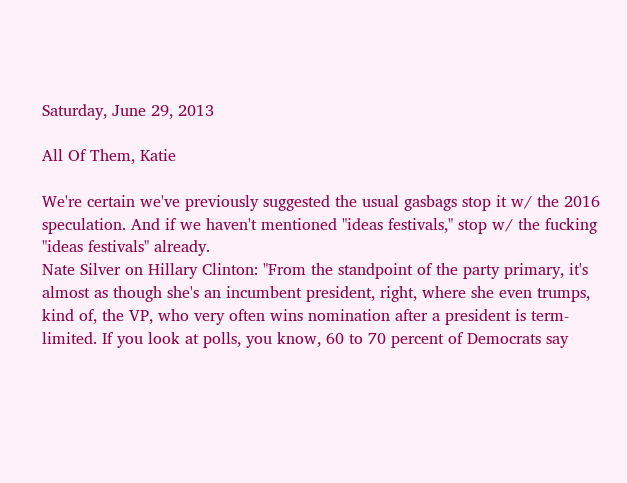Saturday, June 29, 2013

All Of Them, Katie

We're certain we've previously suggested the usual gasbags stop it w/ the 2016 speculation. And if we haven't mentioned "ideas festivals," stop w/ the fucking "ideas festivals" already.
Nate Silver on Hillary Clinton: "From the standpoint of the party primary, it's almost as though she's an incumbent president, right, where she even trumps, kind of, the VP, who very often wins nomination after a president is term-limited. If you look at polls, you know, 60 to 70 percent of Democrats say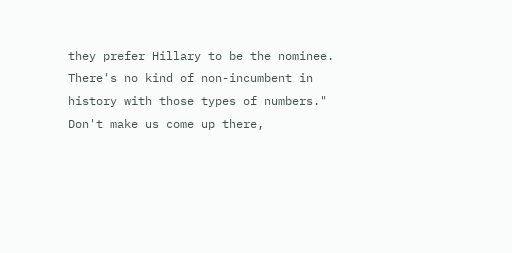they prefer Hillary to be the nominee. There's no kind of non-incumbent in history with those types of numbers."
Don't make us come up there,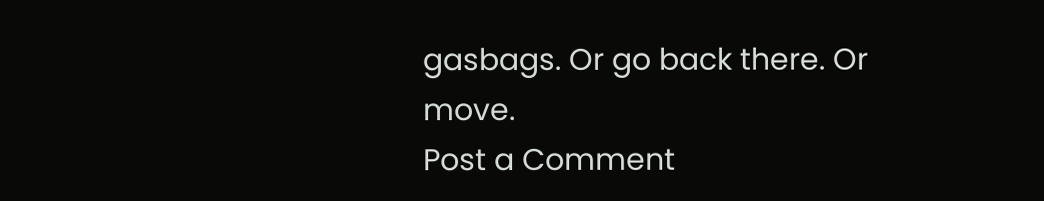gasbags. Or go back there. Or move.
Post a Comment